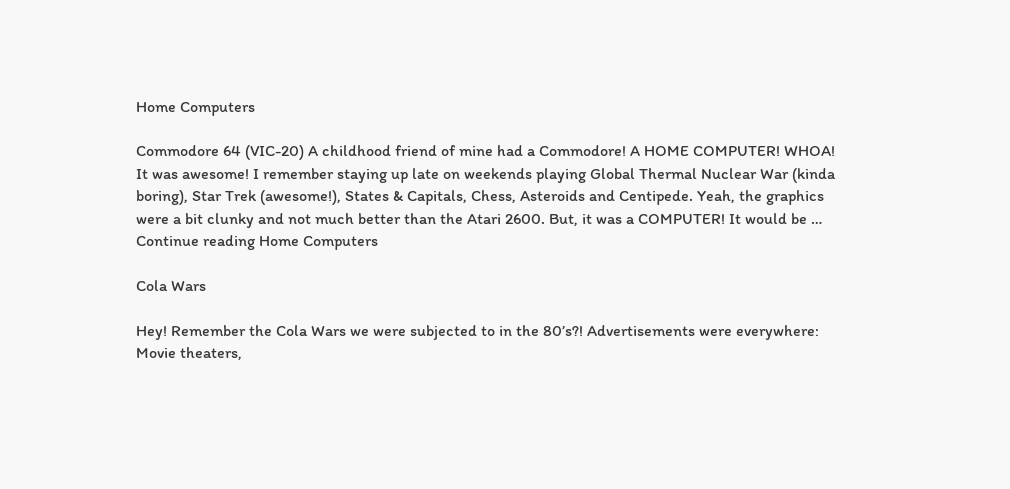Home Computers

Commodore 64 (VIC-20) A childhood friend of mine had a Commodore! A HOME COMPUTER! WHOA! It was awesome! I remember staying up late on weekends playing Global Thermal Nuclear War (kinda boring), Star Trek (awesome!), States & Capitals, Chess, Asteroids and Centipede. Yeah, the graphics were a bit clunky and not much better than the Atari 2600. But, it was a COMPUTER! It would be … Continue reading Home Computers

Cola Wars

Hey! Remember the Cola Wars we were subjected to in the 80’s?! Advertisements were everywhere: Movie theaters,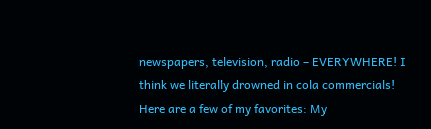newspapers, television, radio – EVERYWHERE! I think we literally drowned in cola commercials! Here are a few of my favorites: My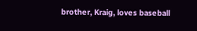brother, Kraig, loves baseball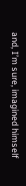and, I’m sure, imagined himself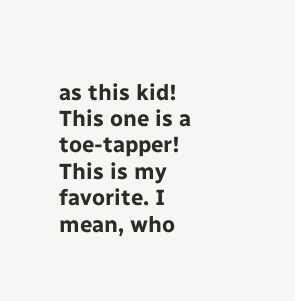as this kid! This one is a toe-tapper! This is my favorite. I mean, who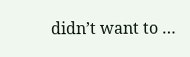didn’t want to …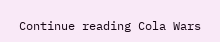Continue reading Cola Wars